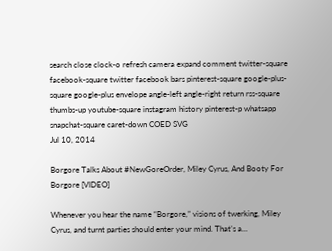search close clock-o refresh camera expand comment twitter-square facebook-square twitter facebook bars pinterest-square google-plus-square google-plus envelope angle-left angle-right return rss-square thumbs-up youtube-square instagram history pinterest-p whatsapp snapchat-square caret-down COED SVG
Jul 10, 2014

Borgore Talks About #NewGoreOrder, Miley Cyrus, And Booty For Borgore [VIDEO]

Whenever you hear the name “Borgore,” visions of twerking, Miley Cyrus, and turnt parties should enter your mind. That’s a...